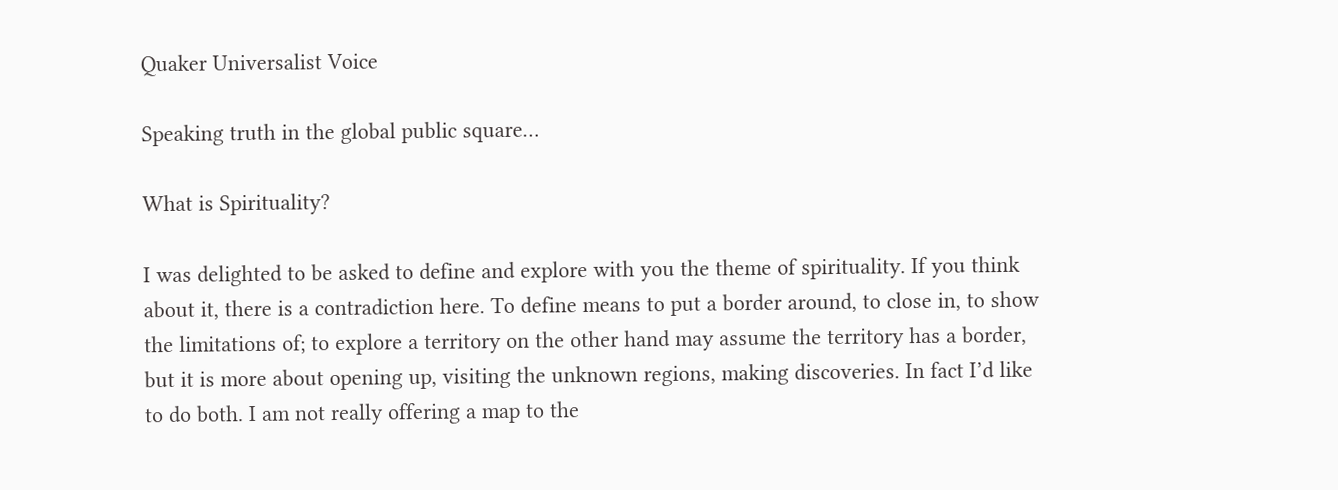Quaker Universalist Voice

Speaking truth in the global public square…

What is Spirituality?

I was delighted to be asked to define and explore with you the theme of spirituality. If you think about it, there is a contradiction here. To define means to put a border around, to close in, to show the limitations of; to explore a territory on the other hand may assume the territory has a border, but it is more about opening up, visiting the unknown regions, making discoveries. In fact I’d like to do both. I am not really offering a map to the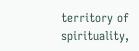territory of spirituality,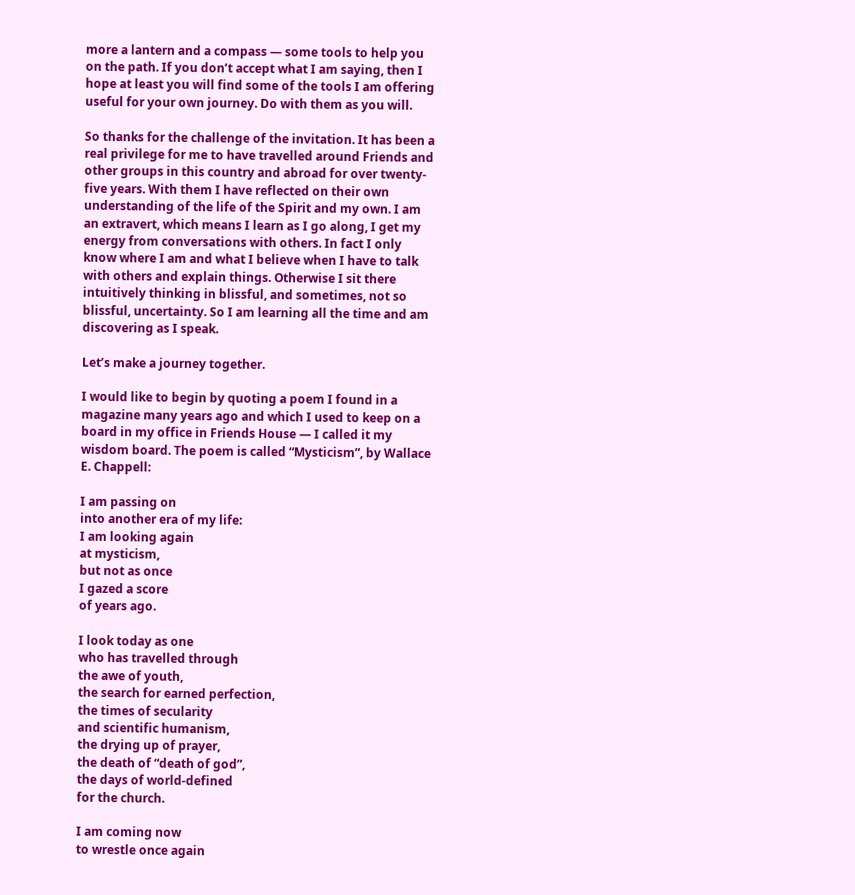more a lantern and a compass — some tools to help you on the path. If you don’t accept what I am saying, then I hope at least you will find some of the tools I am offering useful for your own journey. Do with them as you will.

So thanks for the challenge of the invitation. It has been a real privilege for me to have travelled around Friends and other groups in this country and abroad for over twenty-five years. With them I have reflected on their own understanding of the life of the Spirit and my own. I am an extravert, which means I learn as I go along, I get my energy from conversations with others. In fact I only know where I am and what I believe when I have to talk with others and explain things. Otherwise I sit there intuitively thinking in blissful, and sometimes, not so blissful, uncertainty. So I am learning all the time and am discovering as I speak.

Let’s make a journey together.

I would like to begin by quoting a poem I found in a magazine many years ago and which I used to keep on a board in my office in Friends House — I called it my wisdom board. The poem is called “Mysticism”, by Wallace E. Chappell:

I am passing on
into another era of my life:
I am looking again
at mysticism,
but not as once
I gazed a score
of years ago.

I look today as one
who has travelled through
the awe of youth,
the search for earned perfection,
the times of secularity
and scientific humanism,
the drying up of prayer,
the death of “death of god”,
the days of world-defined
for the church.

I am coming now
to wrestle once again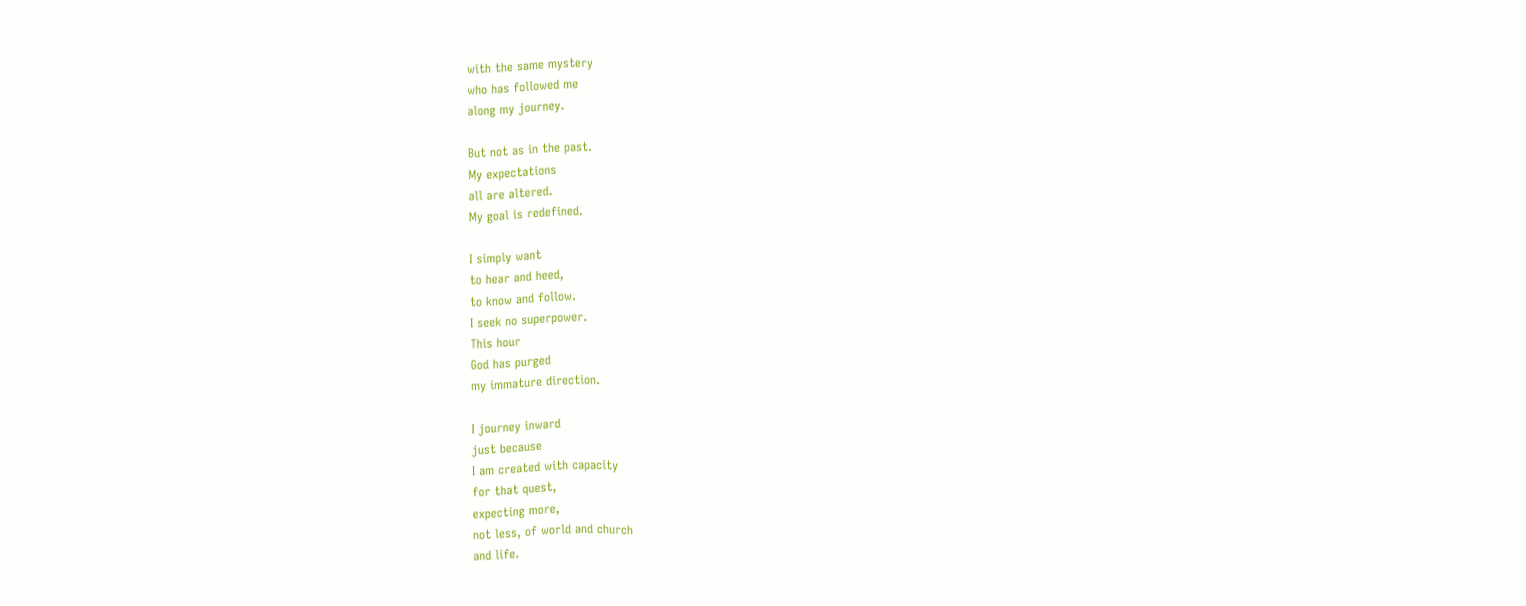with the same mystery
who has followed me
along my journey.

But not as in the past.
My expectations
all are altered.
My goal is redefined.

I simply want
to hear and heed,
to know and follow.
I seek no superpower.
This hour
God has purged
my immature direction.

I journey inward
just because
I am created with capacity
for that quest,
expecting more,
not less, of world and church
and life.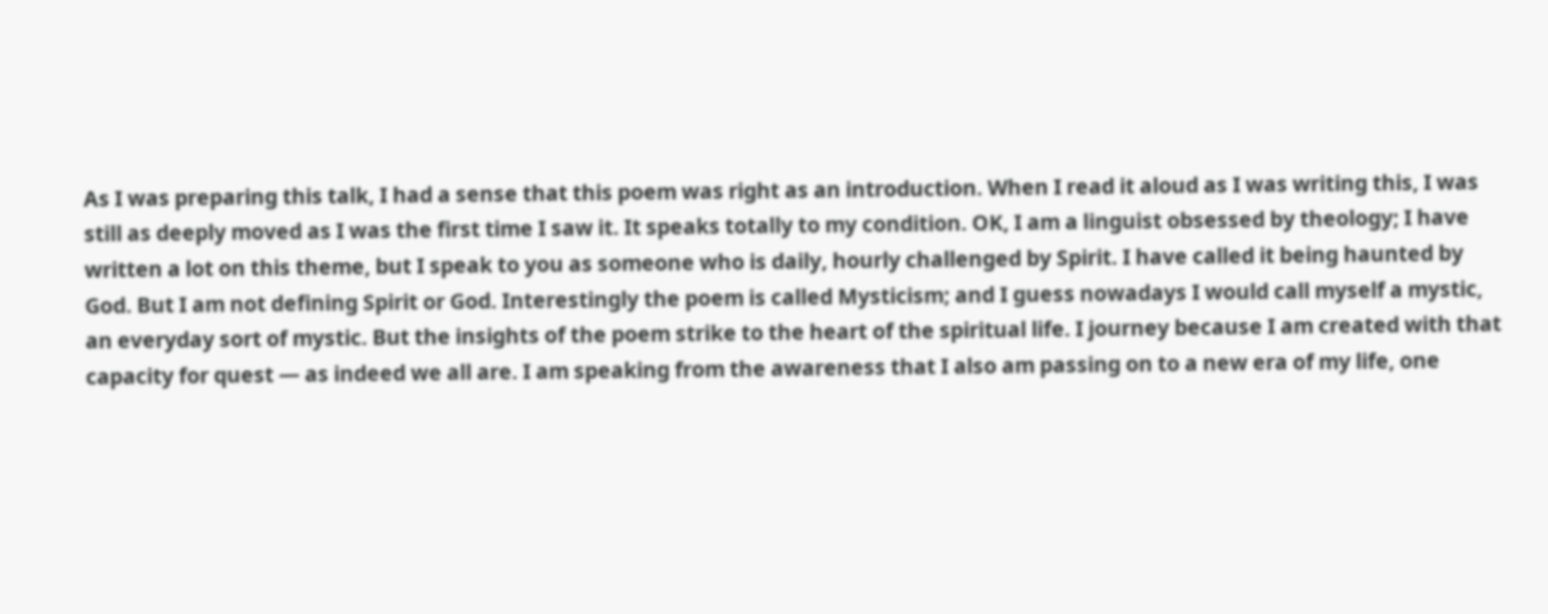As I was preparing this talk, I had a sense that this poem was right as an introduction. When I read it aloud as I was writing this, I was still as deeply moved as I was the first time I saw it. It speaks totally to my condition. OK, I am a linguist obsessed by theology; I have written a lot on this theme, but I speak to you as someone who is daily, hourly challenged by Spirit. I have called it being haunted by God. But I am not defining Spirit or God. Interestingly the poem is called Mysticism; and I guess nowadays I would call myself a mystic, an everyday sort of mystic. But the insights of the poem strike to the heart of the spiritual life. I journey because I am created with that capacity for quest — as indeed we all are. I am speaking from the awareness that I also am passing on to a new era of my life, one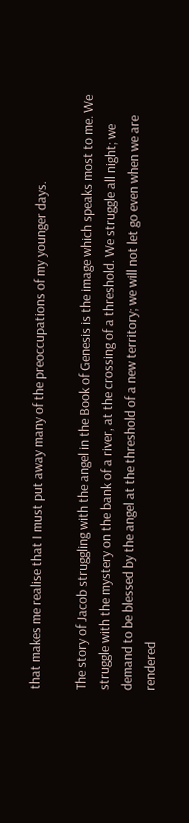that makes me realise that I must put away many of the preoccupations of my younger days.

The story of Jacob struggling with the angel in the Book of Genesis is the image which speaks most to me. We struggle with the mystery on the bank of a river, at the crossing of a threshold. We struggle all night; we demand to be blessed by the angel at the threshold of a new territory; we will not let go even when we are rendered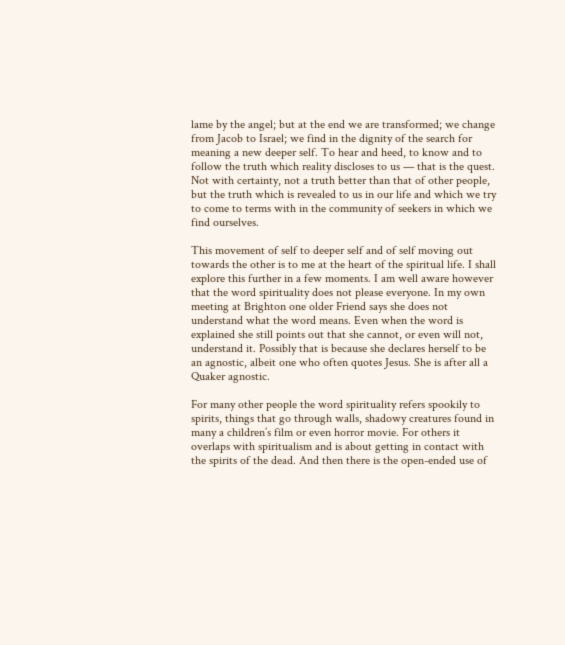lame by the angel; but at the end we are transformed; we change from Jacob to Israel; we find in the dignity of the search for meaning a new deeper self. To hear and heed, to know and to follow the truth which reality discloses to us — that is the quest. Not with certainty, not a truth better than that of other people, but the truth which is revealed to us in our life and which we try to come to terms with in the community of seekers in which we find ourselves.

This movement of self to deeper self and of self moving out towards the other is to me at the heart of the spiritual life. I shall explore this further in a few moments. I am well aware however that the word spirituality does not please everyone. In my own meeting at Brighton one older Friend says she does not understand what the word means. Even when the word is explained she still points out that she cannot, or even will not, understand it. Possibly that is because she declares herself to be an agnostic, albeit one who often quotes Jesus. She is after all a Quaker agnostic.

For many other people the word spirituality refers spookily to spirits, things that go through walls, shadowy creatures found in many a children’s film or even horror movie. For others it overlaps with spiritualism and is about getting in contact with the spirits of the dead. And then there is the open-ended use of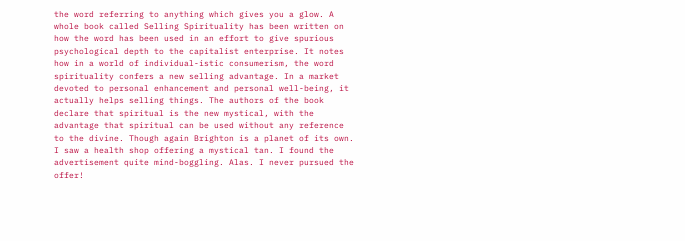the word referring to anything which gives you a glow. A whole book called Selling Spirituality has been written on how the word has been used in an effort to give spurious psychological depth to the capitalist enterprise. It notes how in a world of individual-istic consumerism, the word spirituality confers a new selling advantage. In a market devoted to personal enhancement and personal well-being, it actually helps selling things. The authors of the book declare that spiritual is the new mystical, with the advantage that spiritual can be used without any reference to the divine. Though again Brighton is a planet of its own. I saw a health shop offering a mystical tan. I found the advertisement quite mind-boggling. Alas. I never pursued the offer!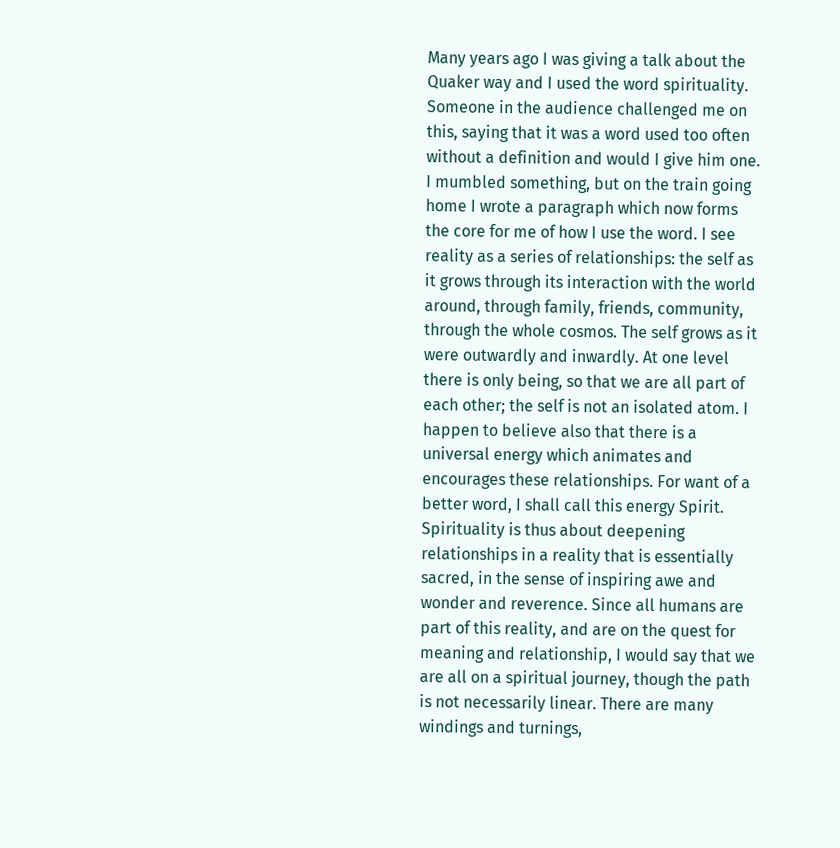Many years ago I was giving a talk about the Quaker way and I used the word spirituality. Someone in the audience challenged me on this, saying that it was a word used too often without a definition and would I give him one. I mumbled something, but on the train going home I wrote a paragraph which now forms the core for me of how I use the word. I see reality as a series of relationships: the self as it grows through its interaction with the world around, through family, friends, community, through the whole cosmos. The self grows as it were outwardly and inwardly. At one level there is only being, so that we are all part of each other; the self is not an isolated atom. I happen to believe also that there is a universal energy which animates and encourages these relationships. For want of a better word, I shall call this energy Spirit. Spirituality is thus about deepening relationships in a reality that is essentially sacred, in the sense of inspiring awe and wonder and reverence. Since all humans are part of this reality, and are on the quest for meaning and relationship, I would say that we are all on a spiritual journey, though the path is not necessarily linear. There are many windings and turnings,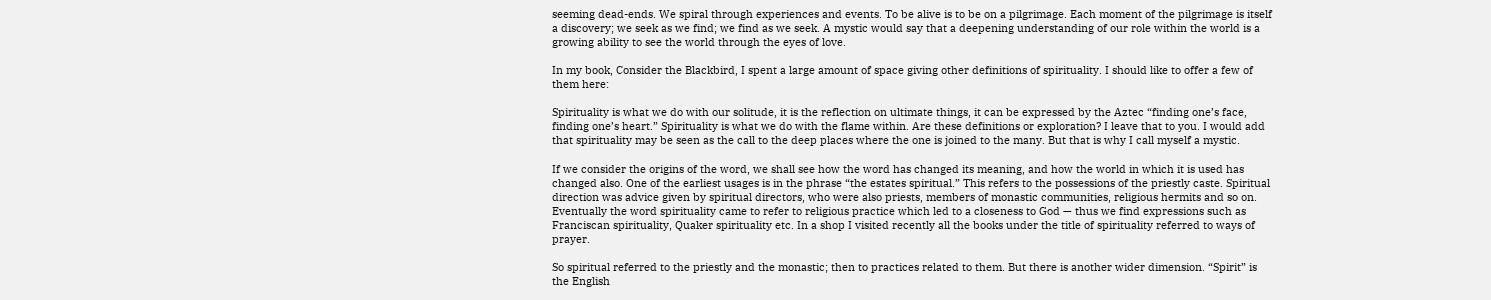seeming dead-ends. We spiral through experiences and events. To be alive is to be on a pilgrimage. Each moment of the pilgrimage is itself a discovery; we seek as we find; we find as we seek. A mystic would say that a deepening understanding of our role within the world is a growing ability to see the world through the eyes of love.

In my book, Consider the Blackbird, I spent a large amount of space giving other definitions of spirituality. I should like to offer a few of them here:

Spirituality is what we do with our solitude, it is the reflection on ultimate things, it can be expressed by the Aztec “finding one’s face, finding one’s heart.” Spirituality is what we do with the flame within. Are these definitions or exploration? I leave that to you. I would add that spirituality may be seen as the call to the deep places where the one is joined to the many. But that is why I call myself a mystic.

If we consider the origins of the word, we shall see how the word has changed its meaning, and how the world in which it is used has changed also. One of the earliest usages is in the phrase “the estates spiritual.” This refers to the possessions of the priestly caste. Spiritual direction was advice given by spiritual directors, who were also priests, members of monastic communities, religious hermits and so on. Eventually the word spirituality came to refer to religious practice which led to a closeness to God — thus we find expressions such as Franciscan spirituality, Quaker spirituality etc. In a shop I visited recently all the books under the title of spirituality referred to ways of prayer.

So spiritual referred to the priestly and the monastic; then to practices related to them. But there is another wider dimension. “Spirit” is the English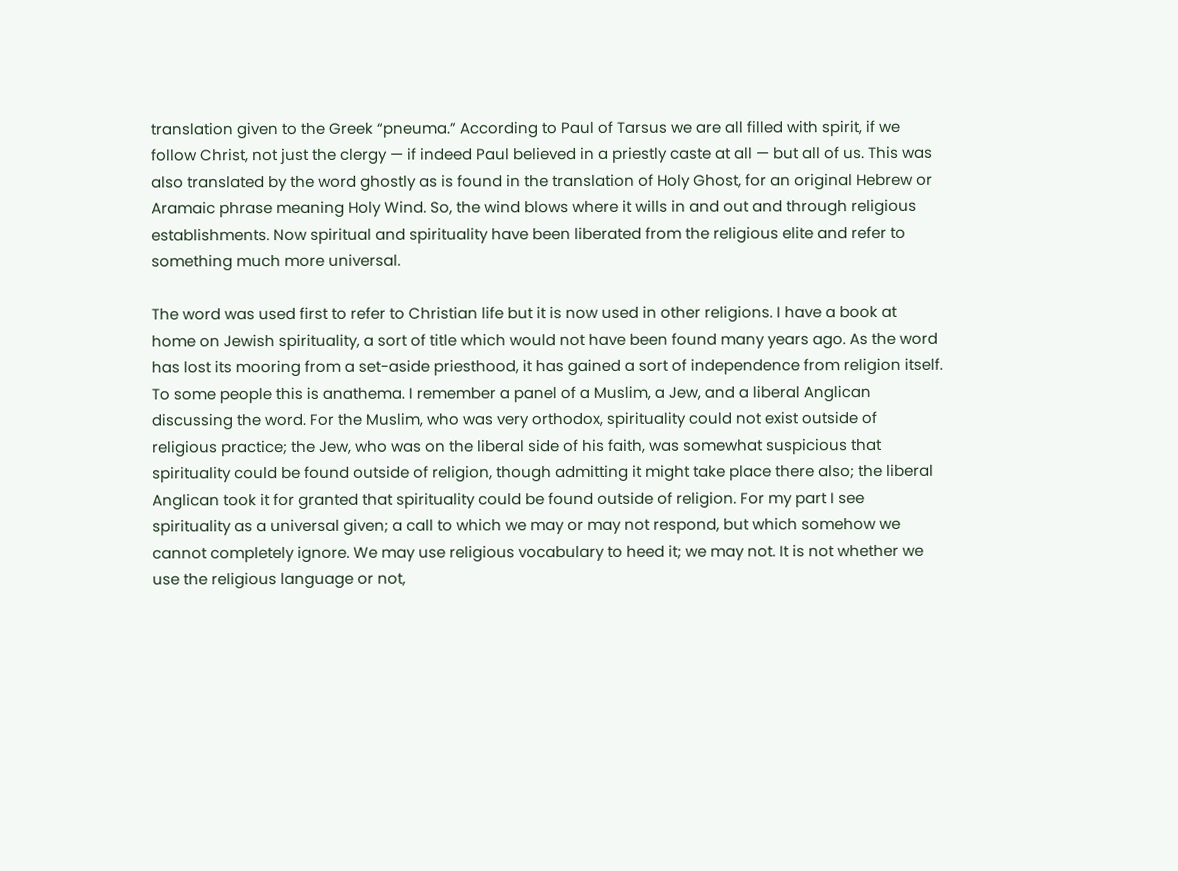translation given to the Greek “pneuma.” According to Paul of Tarsus we are all filled with spirit, if we follow Christ, not just the clergy — if indeed Paul believed in a priestly caste at all — but all of us. This was also translated by the word ghostly as is found in the translation of Holy Ghost, for an original Hebrew or Aramaic phrase meaning Holy Wind. So, the wind blows where it wills in and out and through religious establishments. Now spiritual and spirituality have been liberated from the religious elite and refer to something much more universal.

The word was used first to refer to Christian life but it is now used in other religions. I have a book at home on Jewish spirituality, a sort of title which would not have been found many years ago. As the word has lost its mooring from a set-aside priesthood, it has gained a sort of independence from religion itself. To some people this is anathema. I remember a panel of a Muslim, a Jew, and a liberal Anglican discussing the word. For the Muslim, who was very orthodox, spirituality could not exist outside of religious practice; the Jew, who was on the liberal side of his faith, was somewhat suspicious that spirituality could be found outside of religion, though admitting it might take place there also; the liberal Anglican took it for granted that spirituality could be found outside of religion. For my part I see spirituality as a universal given; a call to which we may or may not respond, but which somehow we cannot completely ignore. We may use religious vocabulary to heed it; we may not. It is not whether we use the religious language or not,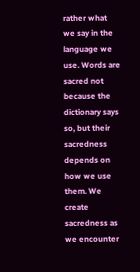rather what we say in the language we use. Words are sacred not because the dictionary says so, but their sacredness depends on how we use them. We create sacredness as we encounter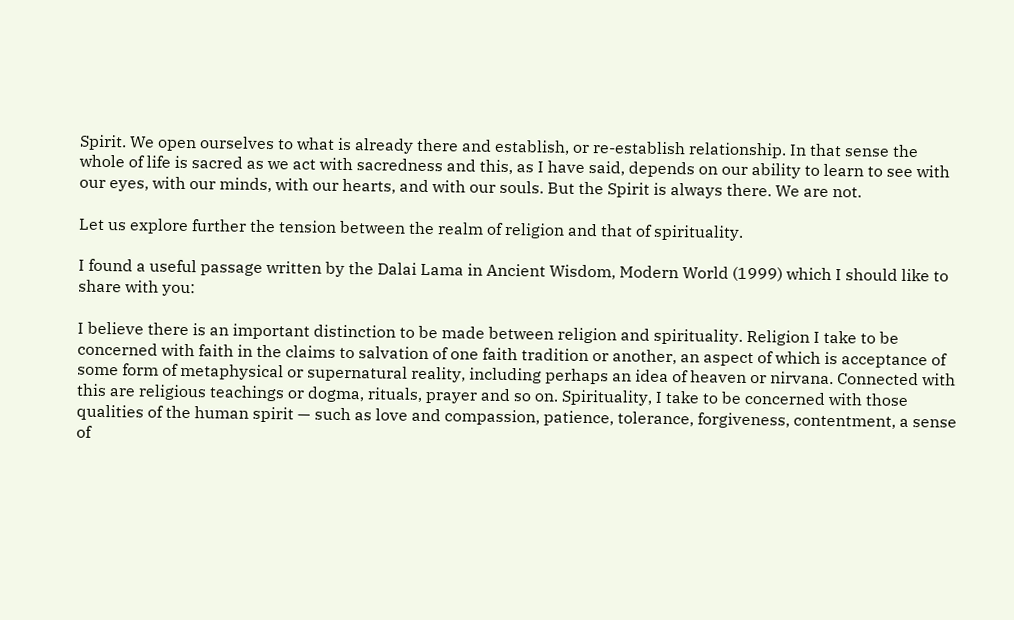Spirit. We open ourselves to what is already there and establish, or re-establish relationship. In that sense the whole of life is sacred as we act with sacredness and this, as I have said, depends on our ability to learn to see with our eyes, with our minds, with our hearts, and with our souls. But the Spirit is always there. We are not.

Let us explore further the tension between the realm of religion and that of spirituality.

I found a useful passage written by the Dalai Lama in Ancient Wisdom, Modern World (1999) which I should like to share with you:

I believe there is an important distinction to be made between religion and spirituality. Religion I take to be concerned with faith in the claims to salvation of one faith tradition or another, an aspect of which is acceptance of some form of metaphysical or supernatural reality, including perhaps an idea of heaven or nirvana. Connected with this are religious teachings or dogma, rituals, prayer and so on. Spirituality, I take to be concerned with those qualities of the human spirit — such as love and compassion, patience, tolerance, forgiveness, contentment, a sense of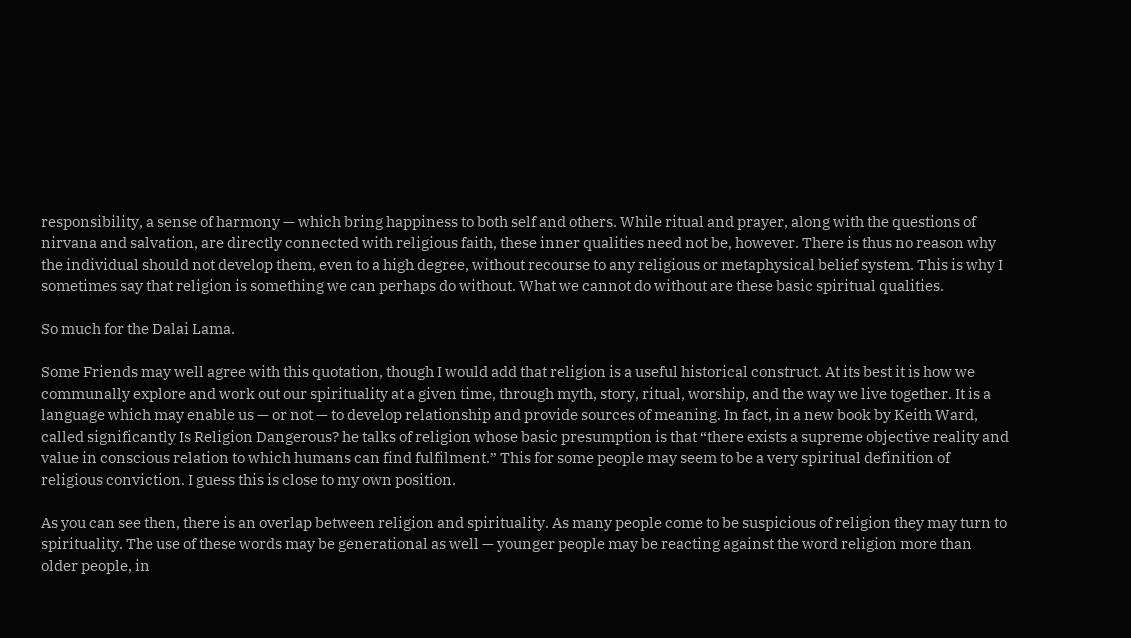responsibility, a sense of harmony — which bring happiness to both self and others. While ritual and prayer, along with the questions of nirvana and salvation, are directly connected with religious faith, these inner qualities need not be, however. There is thus no reason why the individual should not develop them, even to a high degree, without recourse to any religious or metaphysical belief system. This is why I sometimes say that religion is something we can perhaps do without. What we cannot do without are these basic spiritual qualities.

So much for the Dalai Lama.

Some Friends may well agree with this quotation, though I would add that religion is a useful historical construct. At its best it is how we communally explore and work out our spirituality at a given time, through myth, story, ritual, worship, and the way we live together. It is a language which may enable us — or not — to develop relationship and provide sources of meaning. In fact, in a new book by Keith Ward, called significantly Is Religion Dangerous? he talks of religion whose basic presumption is that “there exists a supreme objective reality and value in conscious relation to which humans can find fulfilment.” This for some people may seem to be a very spiritual definition of religious conviction. I guess this is close to my own position.

As you can see then, there is an overlap between religion and spirituality. As many people come to be suspicious of religion they may turn to spirituality. The use of these words may be generational as well — younger people may be reacting against the word religion more than older people, in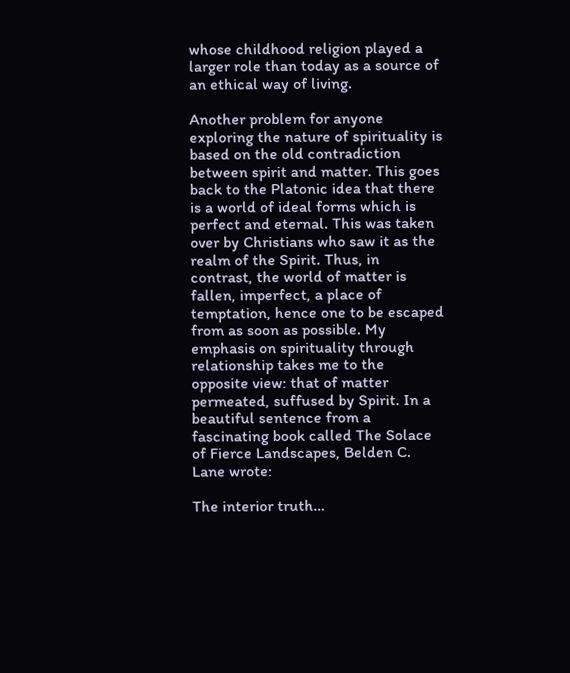whose childhood religion played a larger role than today as a source of an ethical way of living.

Another problem for anyone exploring the nature of spirituality is based on the old contradiction between spirit and matter. This goes back to the Platonic idea that there is a world of ideal forms which is perfect and eternal. This was taken over by Christians who saw it as the realm of the Spirit. Thus, in contrast, the world of matter is fallen, imperfect, a place of temptation, hence one to be escaped from as soon as possible. My emphasis on spirituality through relationship takes me to the opposite view: that of matter permeated, suffused by Spirit. In a beautiful sentence from a fascinating book called The Solace of Fierce Landscapes, Belden C. Lane wrote:

The interior truth…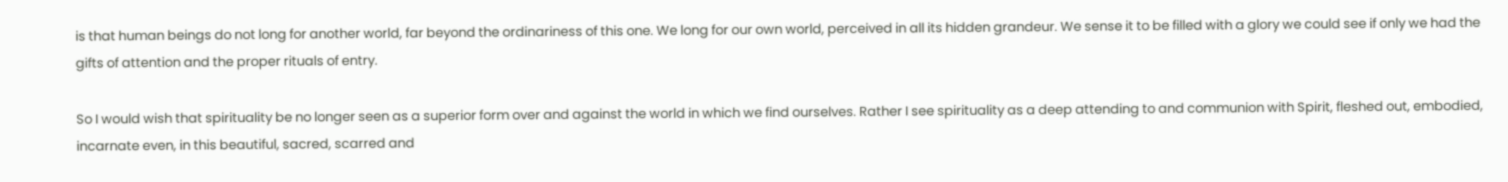is that human beings do not long for another world, far beyond the ordinariness of this one. We long for our own world, perceived in all its hidden grandeur. We sense it to be filled with a glory we could see if only we had the gifts of attention and the proper rituals of entry.

So I would wish that spirituality be no longer seen as a superior form over and against the world in which we find ourselves. Rather I see spirituality as a deep attending to and communion with Spirit, fleshed out, embodied, incarnate even, in this beautiful, sacred, scarred and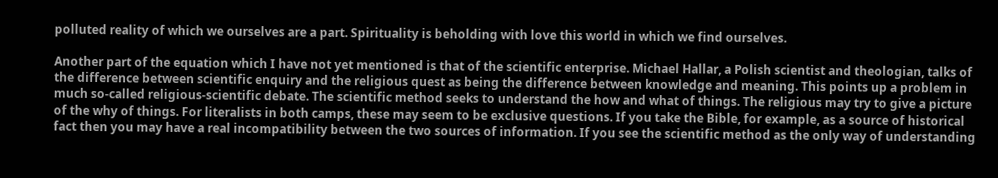polluted reality of which we ourselves are a part. Spirituality is beholding with love this world in which we find ourselves.

Another part of the equation which I have not yet mentioned is that of the scientific enterprise. Michael Hallar, a Polish scientist and theologian, talks of the difference between scientific enquiry and the religious quest as being the difference between knowledge and meaning. This points up a problem in much so-called religious-scientific debate. The scientific method seeks to understand the how and what of things. The religious may try to give a picture of the why of things. For literalists in both camps, these may seem to be exclusive questions. If you take the Bible, for example, as a source of historical fact then you may have a real incompatibility between the two sources of information. If you see the scientific method as the only way of understanding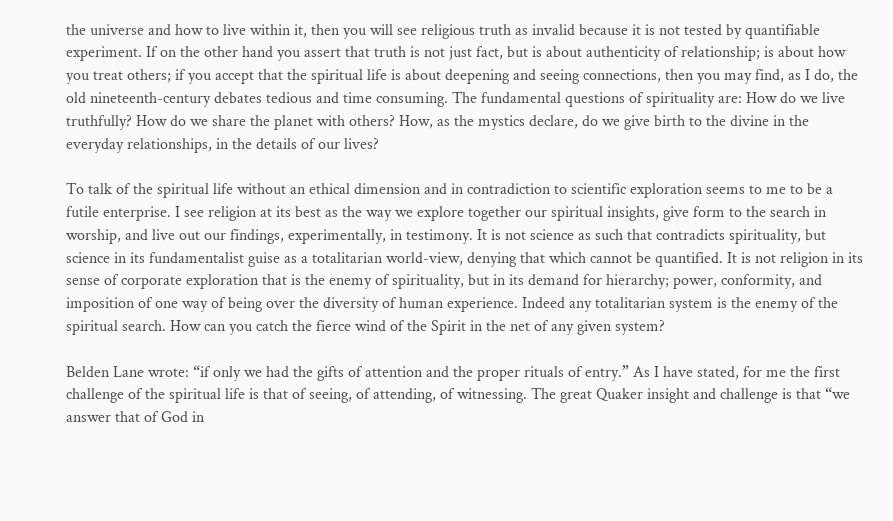the universe and how to live within it, then you will see religious truth as invalid because it is not tested by quantifiable experiment. If on the other hand you assert that truth is not just fact, but is about authenticity of relationship; is about how you treat others; if you accept that the spiritual life is about deepening and seeing connections, then you may find, as I do, the old nineteenth-century debates tedious and time consuming. The fundamental questions of spirituality are: How do we live truthfully? How do we share the planet with others? How, as the mystics declare, do we give birth to the divine in the everyday relationships, in the details of our lives?

To talk of the spiritual life without an ethical dimension and in contradiction to scientific exploration seems to me to be a futile enterprise. I see religion at its best as the way we explore together our spiritual insights, give form to the search in worship, and live out our findings, experimentally, in testimony. It is not science as such that contradicts spirituality, but science in its fundamentalist guise as a totalitarian world-view, denying that which cannot be quantified. It is not religion in its sense of corporate exploration that is the enemy of spirituality, but in its demand for hierarchy; power, conformity, and imposition of one way of being over the diversity of human experience. Indeed any totalitarian system is the enemy of the spiritual search. How can you catch the fierce wind of the Spirit in the net of any given system?

Belden Lane wrote: “if only we had the gifts of attention and the proper rituals of entry.” As I have stated, for me the first challenge of the spiritual life is that of seeing, of attending, of witnessing. The great Quaker insight and challenge is that “we answer that of God in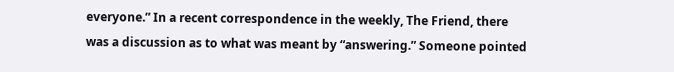everyone.” In a recent correspondence in the weekly, The Friend, there was a discussion as to what was meant by “answering.” Someone pointed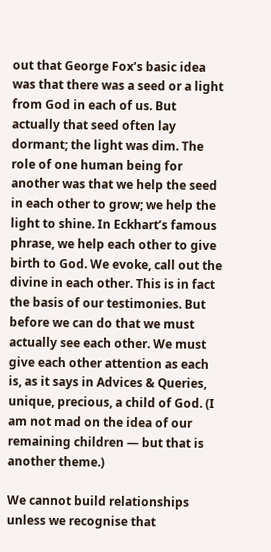out that George Fox’s basic idea was that there was a seed or a light from God in each of us. But actually that seed often lay dormant; the light was dim. The role of one human being for another was that we help the seed in each other to grow; we help the light to shine. In Eckhart’s famous phrase, we help each other to give birth to God. We evoke, call out the divine in each other. This is in fact the basis of our testimonies. But before we can do that we must actually see each other. We must give each other attention as each is, as it says in Advices & Queries, unique, precious, a child of God. (I am not mad on the idea of our remaining children — but that is another theme.)

We cannot build relationships unless we recognise that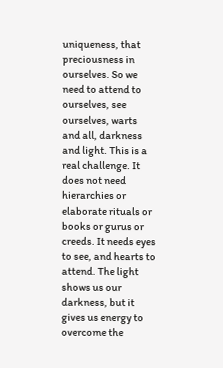uniqueness, that preciousness in ourselves. So we need to attend to ourselves, see ourselves, warts and all, darkness and light. This is a real challenge. It does not need hierarchies or elaborate rituals or books or gurus or creeds. It needs eyes to see, and hearts to attend. The light shows us our darkness, but it gives us energy to overcome the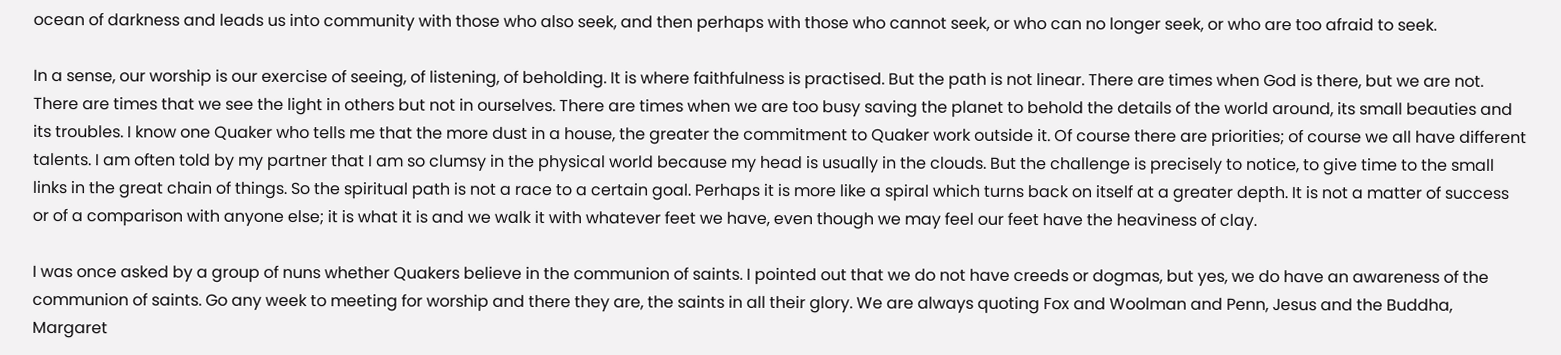ocean of darkness and leads us into community with those who also seek, and then perhaps with those who cannot seek, or who can no longer seek, or who are too afraid to seek.

In a sense, our worship is our exercise of seeing, of listening, of beholding. It is where faithfulness is practised. But the path is not linear. There are times when God is there, but we are not. There are times that we see the light in others but not in ourselves. There are times when we are too busy saving the planet to behold the details of the world around, its small beauties and its troubles. I know one Quaker who tells me that the more dust in a house, the greater the commitment to Quaker work outside it. Of course there are priorities; of course we all have different talents. I am often told by my partner that I am so clumsy in the physical world because my head is usually in the clouds. But the challenge is precisely to notice, to give time to the small links in the great chain of things. So the spiritual path is not a race to a certain goal. Perhaps it is more like a spiral which turns back on itself at a greater depth. It is not a matter of success or of a comparison with anyone else; it is what it is and we walk it with whatever feet we have, even though we may feel our feet have the heaviness of clay.

I was once asked by a group of nuns whether Quakers believe in the communion of saints. I pointed out that we do not have creeds or dogmas, but yes, we do have an awareness of the communion of saints. Go any week to meeting for worship and there they are, the saints in all their glory. We are always quoting Fox and Woolman and Penn, Jesus and the Buddha, Margaret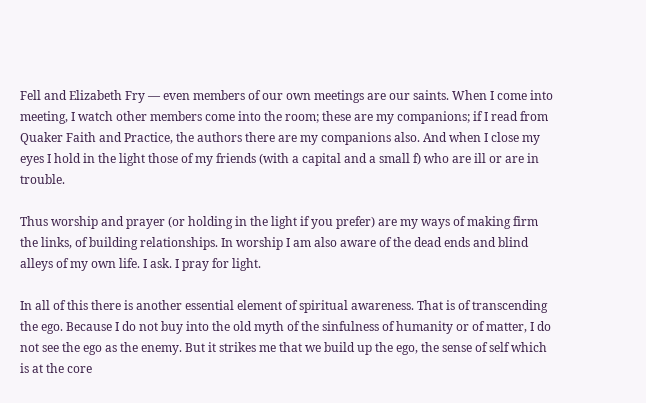Fell and Elizabeth Fry — even members of our own meetings are our saints. When I come into meeting, I watch other members come into the room; these are my companions; if I read from Quaker Faith and Practice, the authors there are my companions also. And when I close my eyes I hold in the light those of my friends (with a capital and a small f) who are ill or are in trouble.

Thus worship and prayer (or holding in the light if you prefer) are my ways of making firm the links, of building relationships. In worship I am also aware of the dead ends and blind alleys of my own life. I ask. I pray for light.

In all of this there is another essential element of spiritual awareness. That is of transcending the ego. Because I do not buy into the old myth of the sinfulness of humanity or of matter, I do not see the ego as the enemy. But it strikes me that we build up the ego, the sense of self which is at the core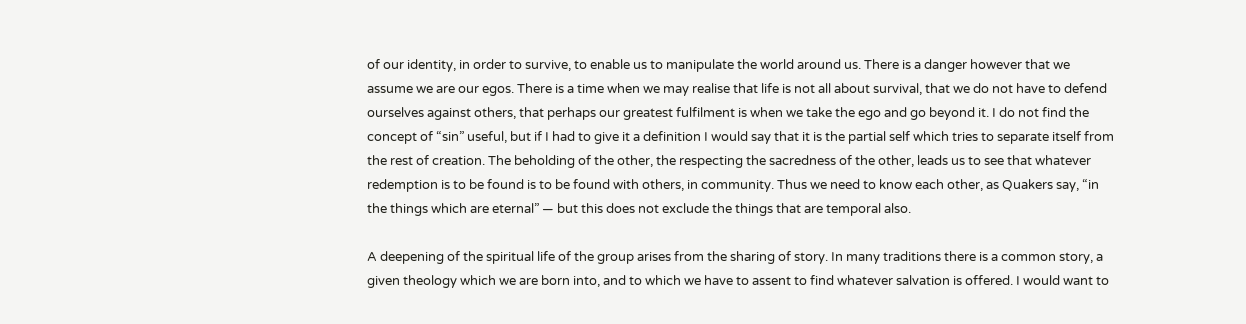of our identity, in order to survive, to enable us to manipulate the world around us. There is a danger however that we assume we are our egos. There is a time when we may realise that life is not all about survival, that we do not have to defend ourselves against others, that perhaps our greatest fulfilment is when we take the ego and go beyond it. I do not find the concept of “sin” useful, but if I had to give it a definition I would say that it is the partial self which tries to separate itself from the rest of creation. The beholding of the other, the respecting the sacredness of the other, leads us to see that whatever redemption is to be found is to be found with others, in community. Thus we need to know each other, as Quakers say, “in the things which are eternal” — but this does not exclude the things that are temporal also.

A deepening of the spiritual life of the group arises from the sharing of story. In many traditions there is a common story, a given theology which we are born into, and to which we have to assent to find whatever salvation is offered. I would want to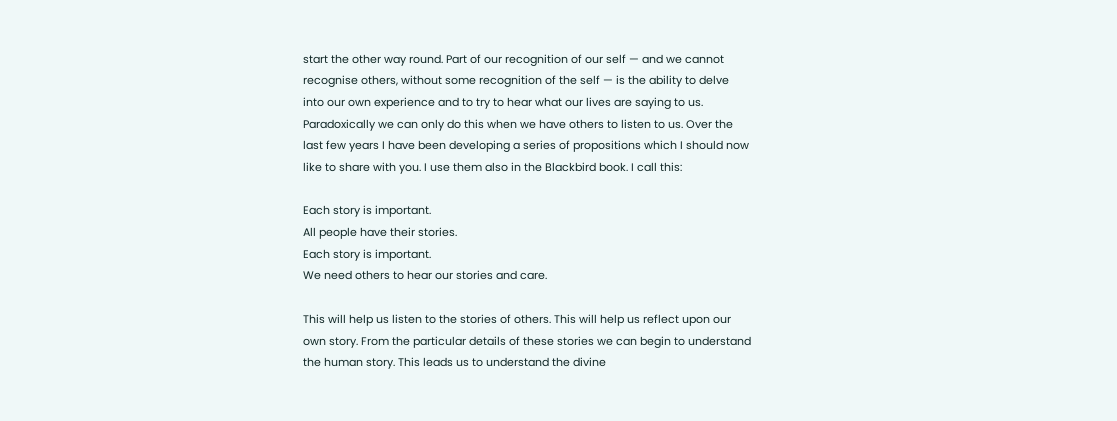start the other way round. Part of our recognition of our self — and we cannot recognise others, without some recognition of the self — is the ability to delve into our own experience and to try to hear what our lives are saying to us. Paradoxically we can only do this when we have others to listen to us. Over the last few years I have been developing a series of propositions which I should now like to share with you. I use them also in the Blackbird book. I call this:

Each story is important.
All people have their stories.
Each story is important.
We need others to hear our stories and care.

This will help us listen to the stories of others. This will help us reflect upon our own story. From the particular details of these stories we can begin to understand the human story. This leads us to understand the divine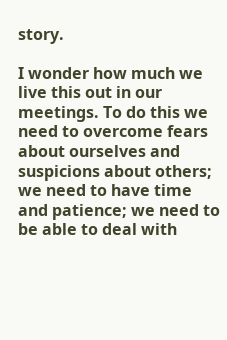story.

I wonder how much we live this out in our meetings. To do this we need to overcome fears about ourselves and suspicions about others; we need to have time and patience; we need to be able to deal with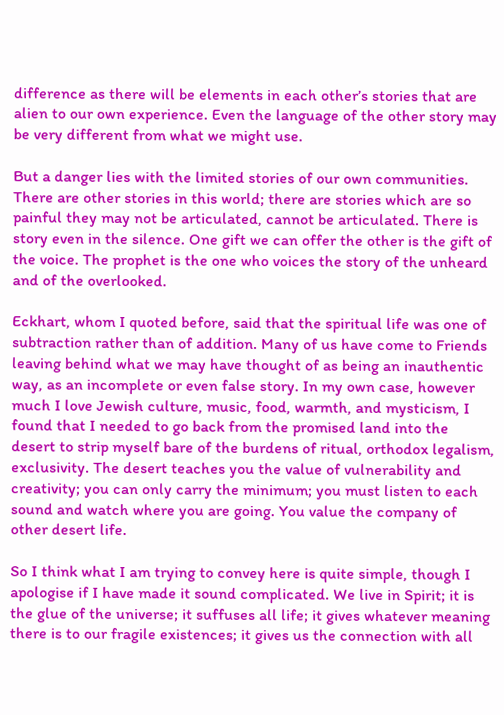difference as there will be elements in each other’s stories that are alien to our own experience. Even the language of the other story may be very different from what we might use.

But a danger lies with the limited stories of our own communities. There are other stories in this world; there are stories which are so painful they may not be articulated, cannot be articulated. There is story even in the silence. One gift we can offer the other is the gift of the voice. The prophet is the one who voices the story of the unheard and of the overlooked.

Eckhart, whom I quoted before, said that the spiritual life was one of subtraction rather than of addition. Many of us have come to Friends leaving behind what we may have thought of as being an inauthentic way, as an incomplete or even false story. In my own case, however much I love Jewish culture, music, food, warmth, and mysticism, I found that I needed to go back from the promised land into the desert to strip myself bare of the burdens of ritual, orthodox legalism, exclusivity. The desert teaches you the value of vulnerability and creativity; you can only carry the minimum; you must listen to each sound and watch where you are going. You value the company of other desert life.

So I think what I am trying to convey here is quite simple, though I apologise if I have made it sound complicated. We live in Spirit; it is the glue of the universe; it suffuses all life; it gives whatever meaning there is to our fragile existences; it gives us the connection with all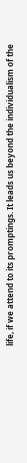life, if we attend to its promptings. It leads us beyond the individualism of the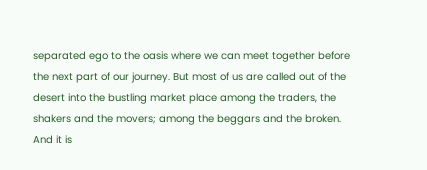separated ego to the oasis where we can meet together before the next part of our journey. But most of us are called out of the desert into the bustling market place among the traders, the shakers and the movers; among the beggars and the broken. And it is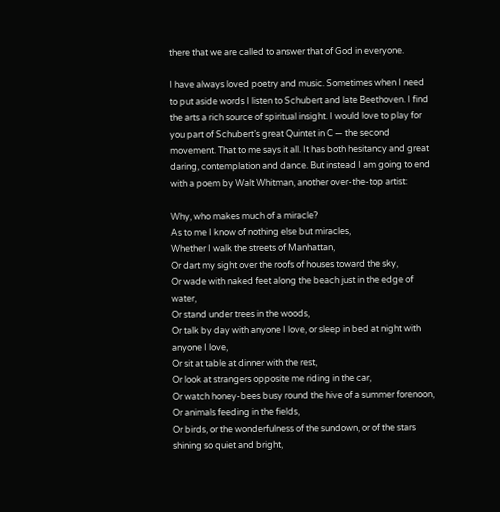there that we are called to answer that of God in everyone.

I have always loved poetry and music. Sometimes when I need to put aside words I listen to Schubert and late Beethoven. I find the arts a rich source of spiritual insight. I would love to play for you part of Schubert’s great Quintet in C — the second movement. That to me says it all. It has both hesitancy and great daring, contemplation and dance. But instead I am going to end with a poem by Walt Whitman, another over-the-top artist:

Why, who makes much of a miracle?
As to me I know of nothing else but miracles,
Whether I walk the streets of Manhattan,
Or dart my sight over the roofs of houses toward the sky,
Or wade with naked feet along the beach just in the edge of water,
Or stand under trees in the woods,
Or talk by day with anyone I love, or sleep in bed at night with anyone I love,
Or sit at table at dinner with the rest,
Or look at strangers opposite me riding in the car,
Or watch honey-bees busy round the hive of a summer forenoon,
Or animals feeding in the fields,
Or birds, or the wonderfulness of the sundown, or of the stars shining so quiet and bright,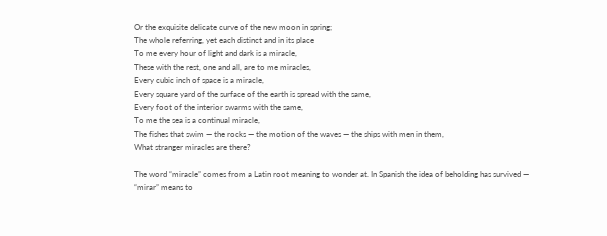Or the exquisite delicate curve of the new moon in spring;
The whole referring, yet each distinct and in its place
To me every hour of light and dark is a miracle,
These with the rest, one and all, are to me miracles,
Every cubic inch of space is a miracle,
Every square yard of the surface of the earth is spread with the same,
Every foot of the interior swarms with the same,
To me the sea is a continual miracle,
The fishes that swim — the rocks — the motion of the waves — the ships with men in them,
What stranger miracles are there?

The word “miracle” comes from a Latin root meaning to wonder at. In Spanish the idea of beholding has survived — “mirar” means to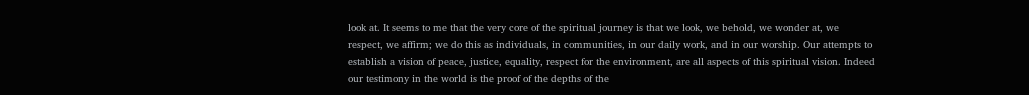look at. It seems to me that the very core of the spiritual journey is that we look, we behold, we wonder at, we respect, we affirm; we do this as individuals, in communities, in our daily work, and in our worship. Our attempts to establish a vision of peace, justice, equality, respect for the environment, are all aspects of this spiritual vision. Indeed our testimony in the world is the proof of the depths of the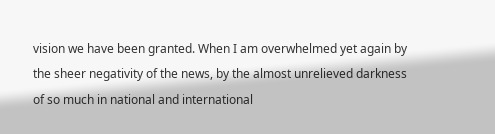vision we have been granted. When I am overwhelmed yet again by the sheer negativity of the news, by the almost unrelieved darkness of so much in national and international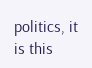politics, it is this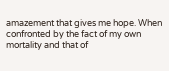amazement that gives me hope. When confronted by the fact of my own mortality and that of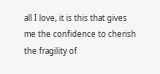all I love, it is this that gives me the confidence to cherish the fragility of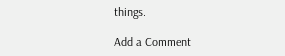things.

Add a Comment